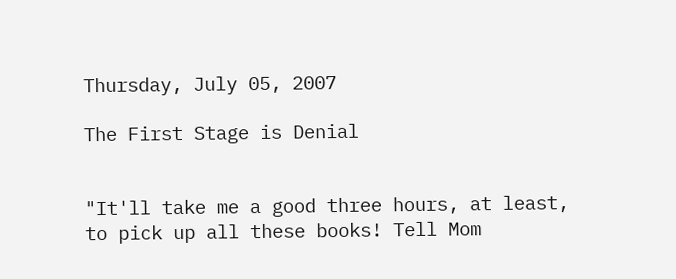Thursday, July 05, 2007

The First Stage is Denial


"It'll take me a good three hours, at least, to pick up all these books! Tell Mom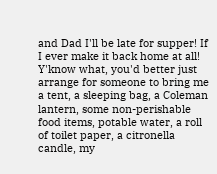and Dad I'll be late for supper! If I ever make it back home at all! Y'know what, you'd better just arrange for someone to bring me a tent, a sleeping bag, a Coleman lantern, some non-perishable food items, potable water, a roll of toilet paper, a citronella candle, my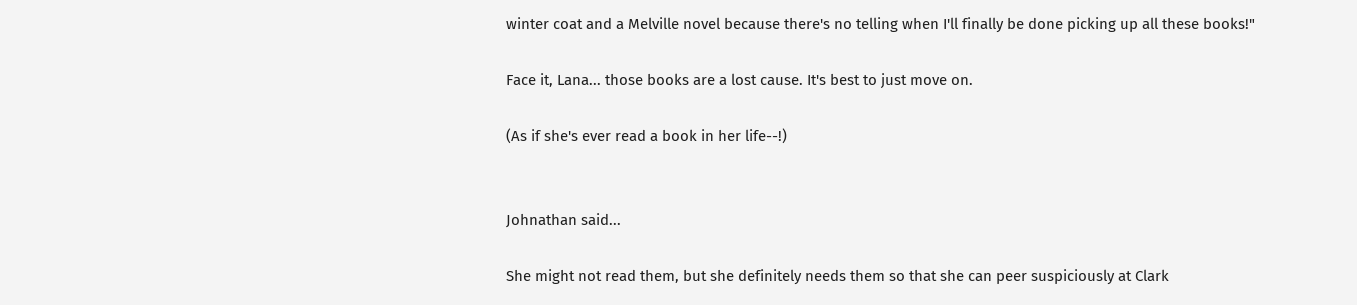winter coat and a Melville novel because there's no telling when I'll finally be done picking up all these books!"

Face it, Lana... those books are a lost cause. It's best to just move on.

(As if she's ever read a book in her life--!)


Johnathan said...

She might not read them, but she definitely needs them so that she can peer suspiciously at Clark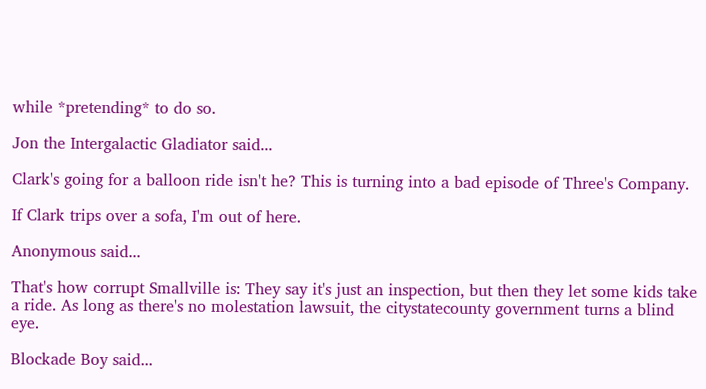while *pretending* to do so.

Jon the Intergalactic Gladiator said...

Clark's going for a balloon ride isn't he? This is turning into a bad episode of Three's Company.

If Clark trips over a sofa, I'm out of here.

Anonymous said...

That's how corrupt Smallville is: They say it's just an inspection, but then they let some kids take a ride. As long as there's no molestation lawsuit, the citystatecounty government turns a blind eye.

Blockade Boy said...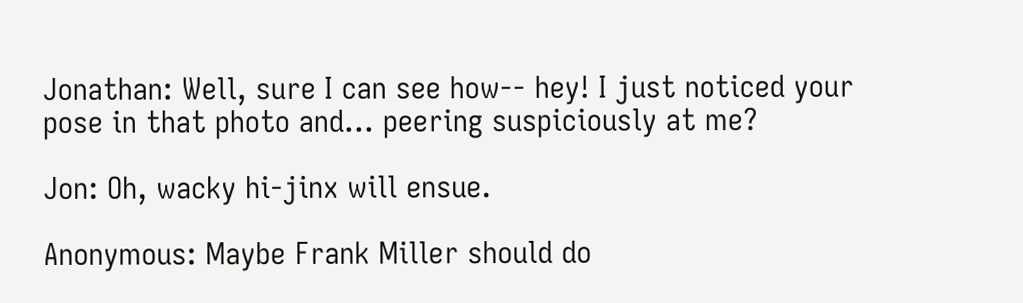Jonathan: Well, sure I can see how-- hey! I just noticed your pose in that photo and... peering suspiciously at me?

Jon: Oh, wacky hi-jinx will ensue.

Anonymous: Maybe Frank Miller should do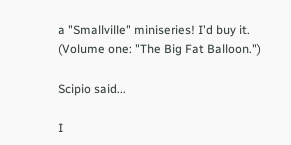a "Smallville" miniseries! I'd buy it. (Volume one: "The Big Fat Balloon.")

Scipio said...

I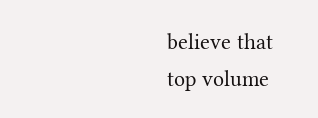believe that top volume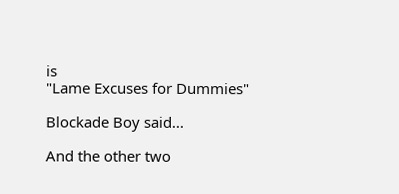is
"Lame Excuses for Dummies"

Blockade Boy said...

And the other two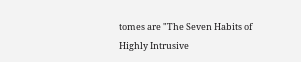tomes are "The Seven Habits of Highly Intrusive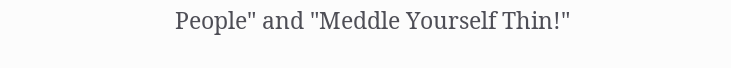People" and "Meddle Yourself Thin!"